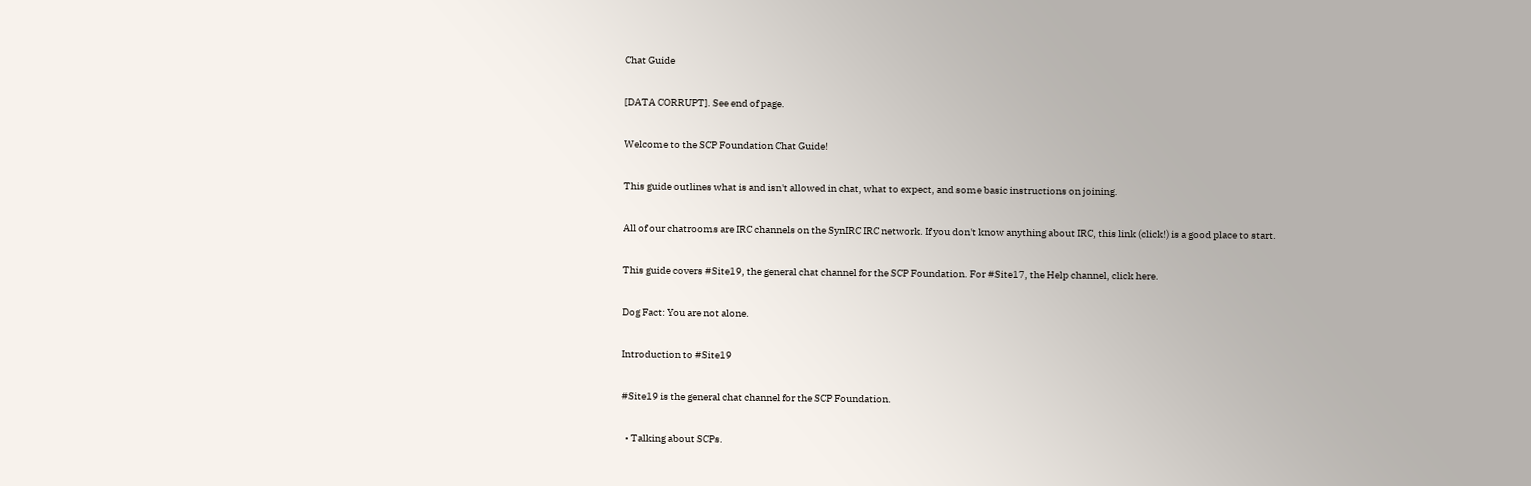Chat Guide

[DATA CORRUPT]. See end of page.

Welcome to the SCP Foundation Chat Guide!

This guide outlines what is and isn't allowed in chat, what to expect, and some basic instructions on joining.

All of our chatrooms are IRC channels on the SynIRC IRC network. If you don't know anything about IRC, this link (click!) is a good place to start.

This guide covers #Site19, the general chat channel for the SCP Foundation. For #Site17, the Help channel, click here.

Dog Fact: You are not alone.

Introduction to #Site19

#Site19 is the general chat channel for the SCP Foundation.

  • Talking about SCPs.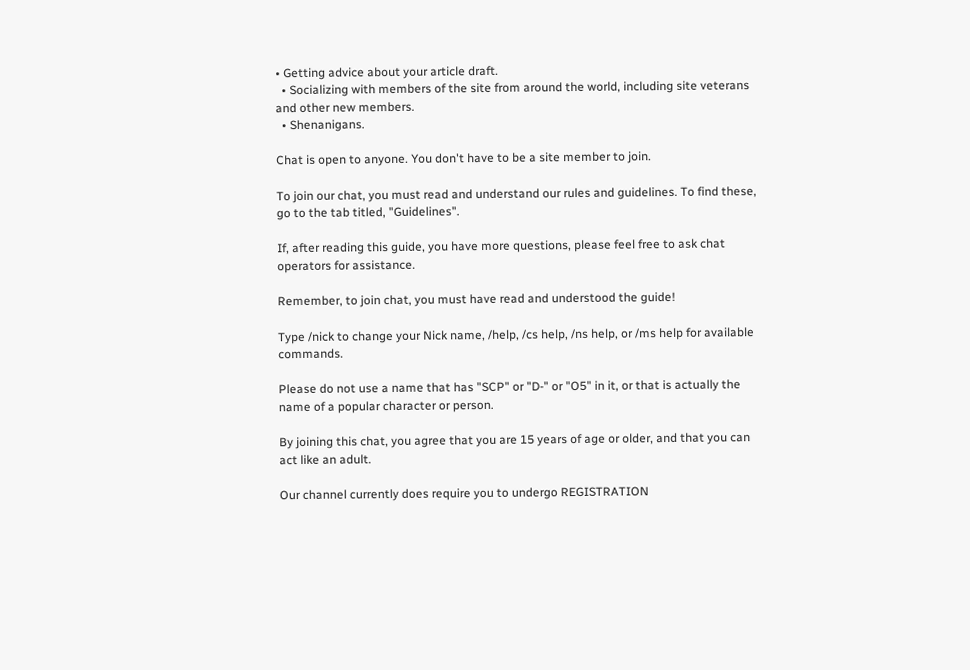• Getting advice about your article draft.
  • Socializing with members of the site from around the world, including site veterans and other new members.
  • Shenanigans.

Chat is open to anyone. You don't have to be a site member to join.

To join our chat, you must read and understand our rules and guidelines. To find these, go to the tab titled, "Guidelines".

If, after reading this guide, you have more questions, please feel free to ask chat operators for assistance.

Remember, to join chat, you must have read and understood the guide!

Type /nick to change your Nick name, /help, /cs help, /ns help, or /ms help for available commands.

Please do not use a name that has "SCP" or "D-" or "O5" in it, or that is actually the name of a popular character or person.

By joining this chat, you agree that you are 15 years of age or older, and that you can act like an adult.

Our channel currently does require you to undergo REGISTRATION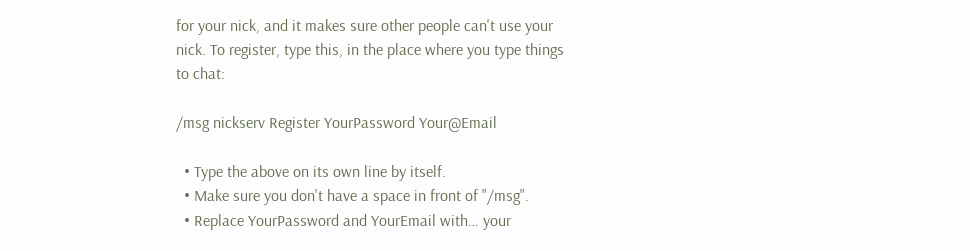for your nick, and it makes sure other people can't use your nick. To register, type this, in the place where you type things to chat:

/msg nickserv Register YourPassword Your@Email

  • Type the above on its own line by itself.
  • Make sure you don't have a space in front of "/msg".
  • Replace YourPassword and YourEmail with… your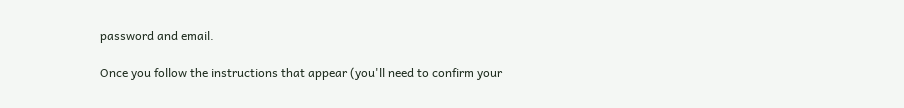password and email.

Once you follow the instructions that appear (you'll need to confirm your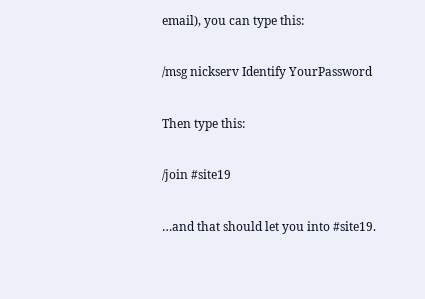email), you can type this:

/msg nickserv Identify YourPassword

Then type this:

/join #site19

…and that should let you into #site19.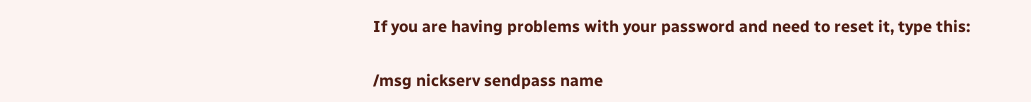If you are having problems with your password and need to reset it, type this:

/msg nickserv sendpass name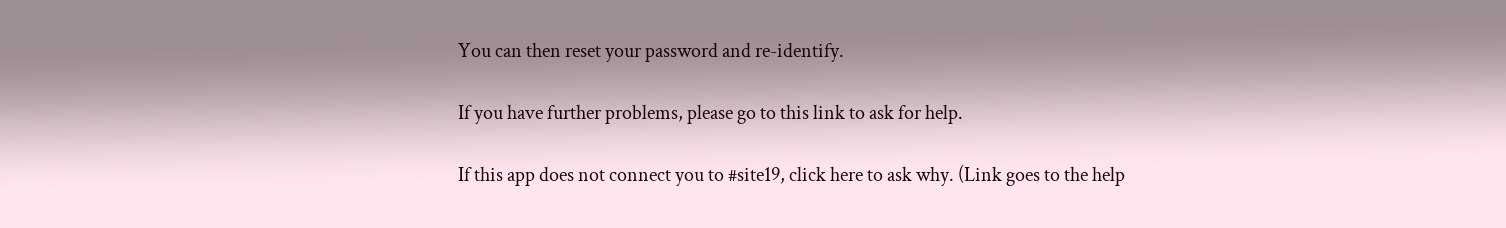You can then reset your password and re-identify.

If you have further problems, please go to this link to ask for help.

If this app does not connect you to #site19, click here to ask why. (Link goes to the help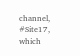channel, #Site17, which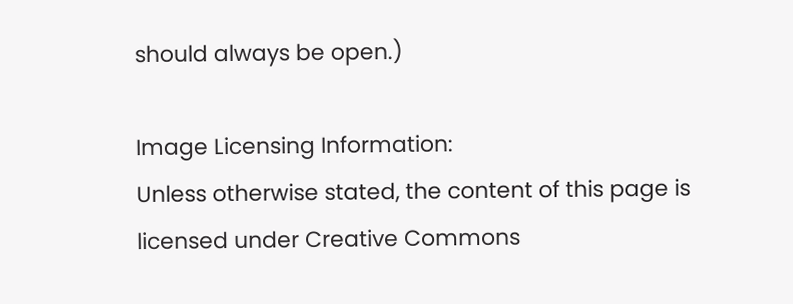should always be open.)

Image Licensing Information:
Unless otherwise stated, the content of this page is licensed under Creative Commons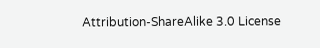Attribution-ShareAlike 3.0 License